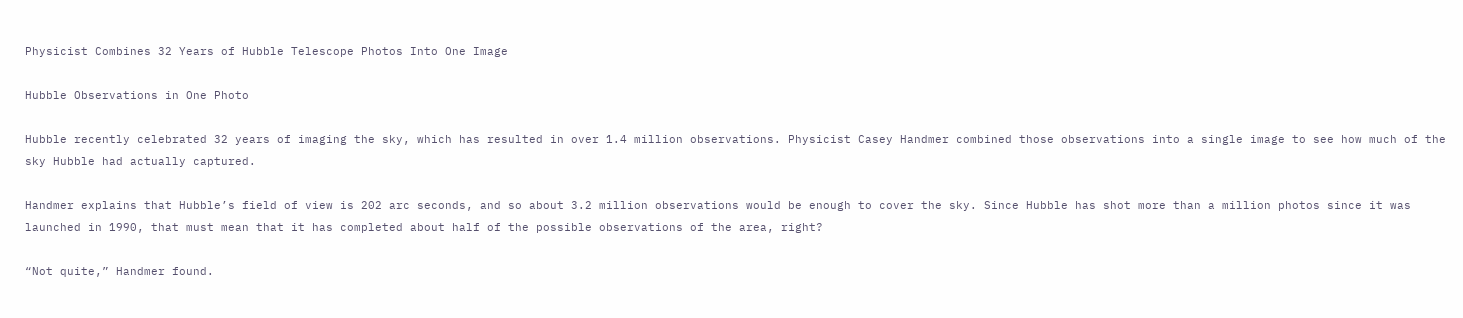Physicist Combines 32 Years of Hubble Telescope Photos Into One Image

Hubble Observations in One Photo

Hubble recently celebrated 32 years of imaging the sky, which has resulted in over 1.4 million observations. Physicist Casey Handmer combined those observations into a single image to see how much of the sky Hubble had actually captured.

Handmer explains that Hubble’s field of view is 202 arc seconds, and so about 3.2 million observations would be enough to cover the sky. Since Hubble has shot more than a million photos since it was launched in 1990, that must mean that it has completed about half of the possible observations of the area, right?

“Not quite,” Handmer found.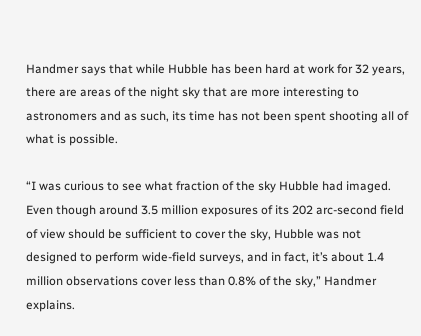Handmer says that while Hubble has been hard at work for 32 years, there are areas of the night sky that are more interesting to astronomers and as such, its time has not been spent shooting all of what is possible.

“I was curious to see what fraction of the sky Hubble had imaged. Even though around 3.5 million exposures of its 202 arc-second field of view should be sufficient to cover the sky, Hubble was not designed to perform wide-field surveys, and in fact, it’s about 1.4 million observations cover less than 0.8% of the sky,” Handmer explains.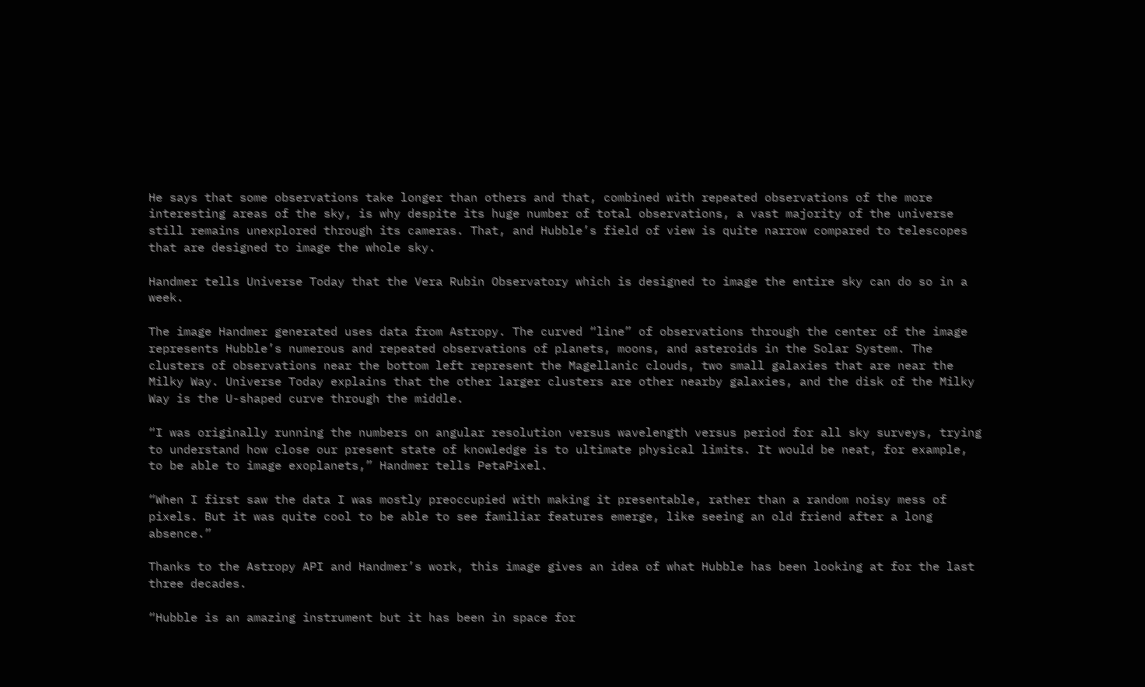He says that some observations take longer than others and that, combined with repeated observations of the more interesting areas of the sky, is why despite its huge number of total observations, a vast majority of the universe still remains unexplored through its cameras. That, and Hubble’s field of view is quite narrow compared to telescopes that are designed to image the whole sky.

Handmer tells Universe Today that the Vera Rubin Observatory which is designed to image the entire sky can do so in a week.

The image Handmer generated uses data from Astropy. The curved “line” of observations through the center of the image represents Hubble’s numerous and repeated observations of planets, moons, and asteroids in the Solar System. The clusters of observations near the bottom left represent the Magellanic clouds, two small galaxies that are near the Milky Way. Universe Today explains that the other larger clusters are other nearby galaxies, and the disk of the Milky Way is the U-shaped curve through the middle.

“I was originally running the numbers on angular resolution versus wavelength versus period for all sky surveys, trying to understand how close our present state of knowledge is to ultimate physical limits. It would be neat, for example, to be able to image exoplanets,” Handmer tells PetaPixel.

“When I first saw the data I was mostly preoccupied with making it presentable, rather than a random noisy mess of pixels. But it was quite cool to be able to see familiar features emerge, like seeing an old friend after a long absence.”

Thanks to the Astropy API and Handmer’s work, this image gives an idea of what Hubble has been looking at for the last three decades.

“Hubble is an amazing instrument but it has been in space for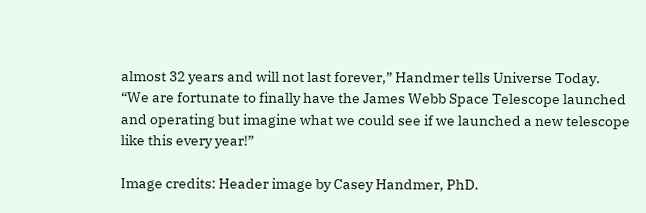almost 32 years and will not last forever,” Handmer tells Universe Today. “We are fortunate to finally have the James Webb Space Telescope launched and operating but imagine what we could see if we launched a new telescope like this every year!”

Image credits: Header image by Casey Handmer, PhD.